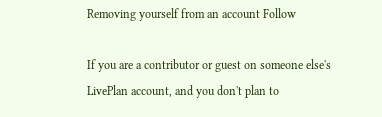Removing yourself from an account Follow

If you are a contributor or guest on someone else's LivePlan account, and you don't plan to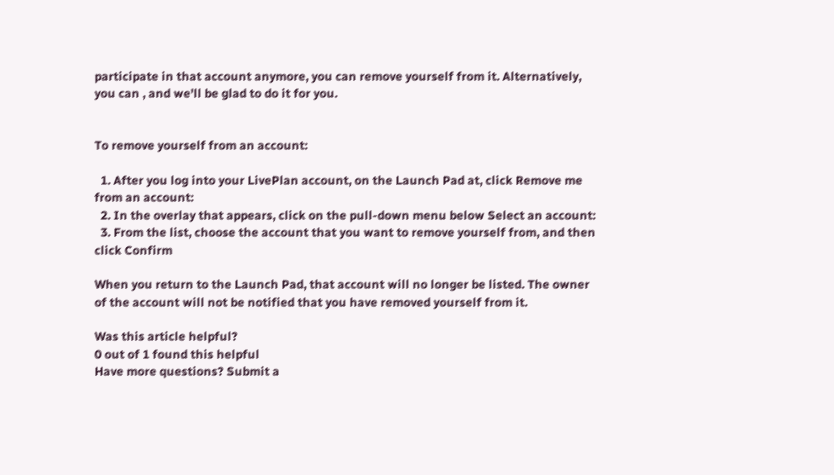participate in that account anymore, you can remove yourself from it. Alternatively, you can , and we'll be glad to do it for you.


To remove yourself from an account:

  1. After you log into your LivePlan account, on the Launch Pad at, click Remove me from an account:
  2. In the overlay that appears, click on the pull-down menu below Select an account:
  3. From the list, choose the account that you want to remove yourself from, and then click Confirm

When you return to the Launch Pad, that account will no longer be listed. The owner of the account will not be notified that you have removed yourself from it.

Was this article helpful?
0 out of 1 found this helpful
Have more questions? Submit a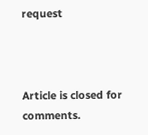request



Article is closed for comments.